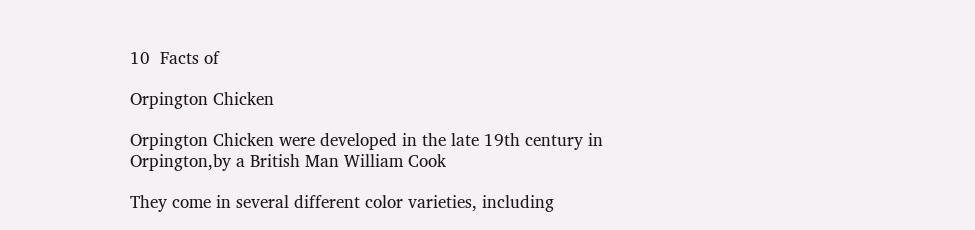10  Facts of

Orpington Chicken

Orpington Chicken were developed in the late 19th century in Orpington,by a British Man William Cook

They come in several different color varieties, including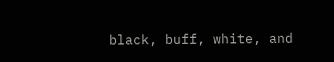black, buff, white, and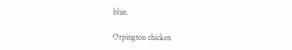blue.

Orpington chicken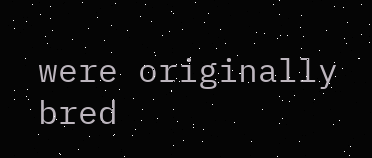were originally bred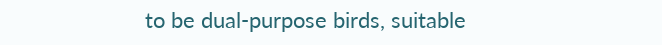to be dual-purpose birds, suitable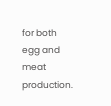for both egg and meat production.